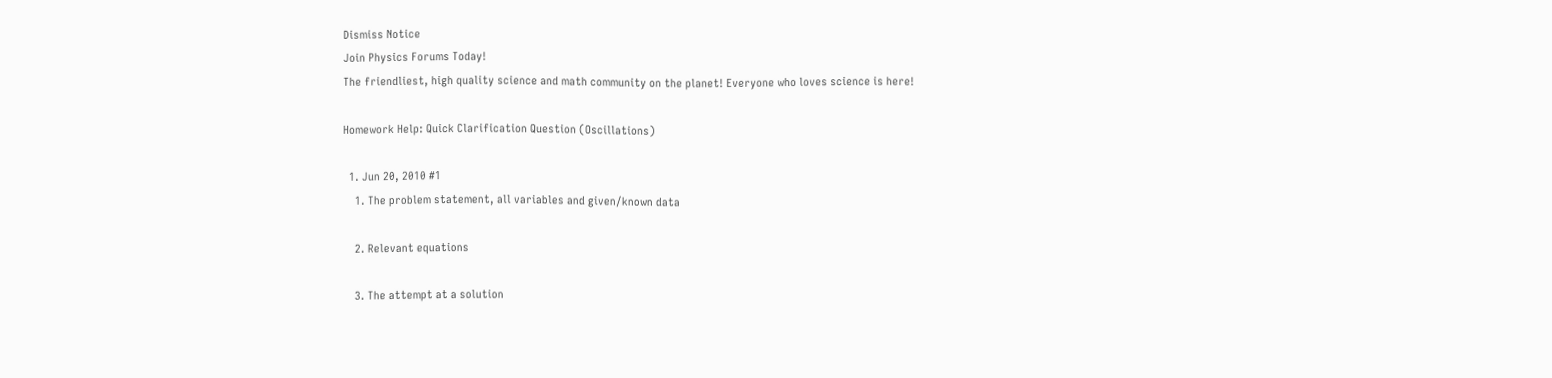Dismiss Notice
Join Physics Forums Today!
The friendliest, high quality science and math community on the planet! Everyone who loves science is here!

Homework Help: Quick Clarification Question (Oscillations)

  1. Jun 20, 2010 #1
    1. The problem statement, all variables and given/known data

    2. Relevant equations

    3. The attempt at a solution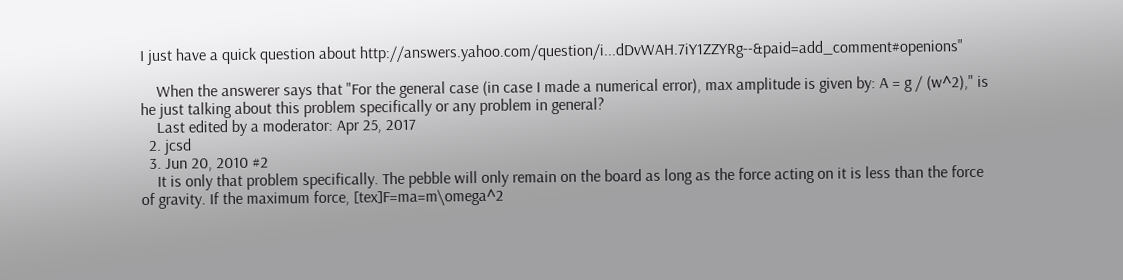I just have a quick question about http://answers.yahoo.com/question/i...dDvWAH.7iY1ZZYRg--&paid=add_comment#openions"

    When the answerer says that "For the general case (in case I made a numerical error), max amplitude is given by: A = g / (w^2)," is he just talking about this problem specifically or any problem in general?
    Last edited by a moderator: Apr 25, 2017
  2. jcsd
  3. Jun 20, 2010 #2
    It is only that problem specifically. The pebble will only remain on the board as long as the force acting on it is less than the force of gravity. If the maximum force, [tex]F=ma=m\omega^2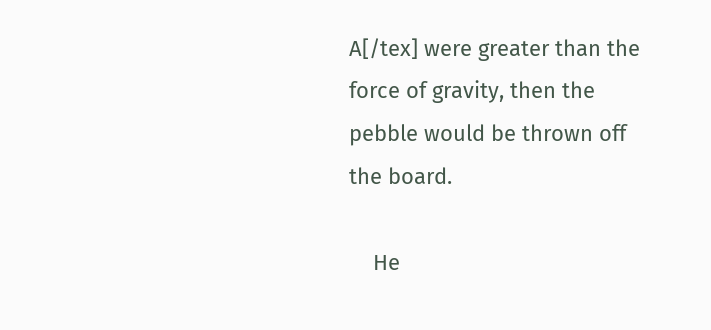A[/tex] were greater than the force of gravity, then the pebble would be thrown off the board.

    He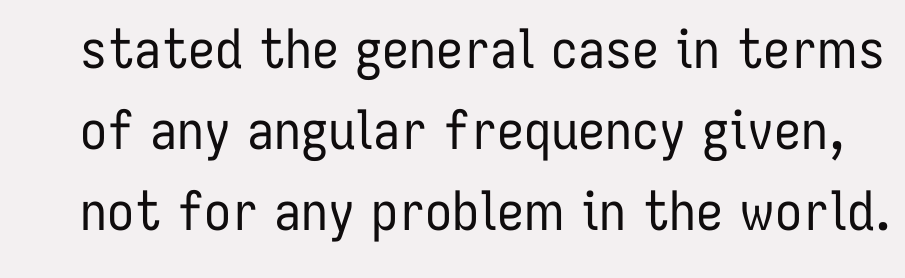stated the general case in terms of any angular frequency given, not for any problem in the world.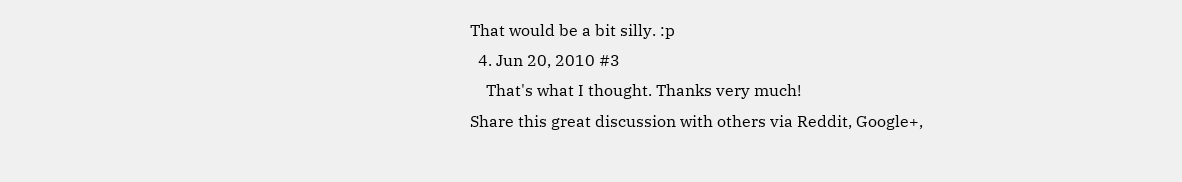That would be a bit silly. :p
  4. Jun 20, 2010 #3
    That's what I thought. Thanks very much!
Share this great discussion with others via Reddit, Google+,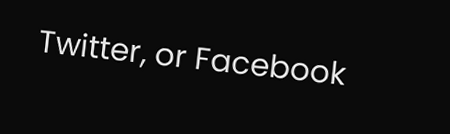Twitter, or Facebook